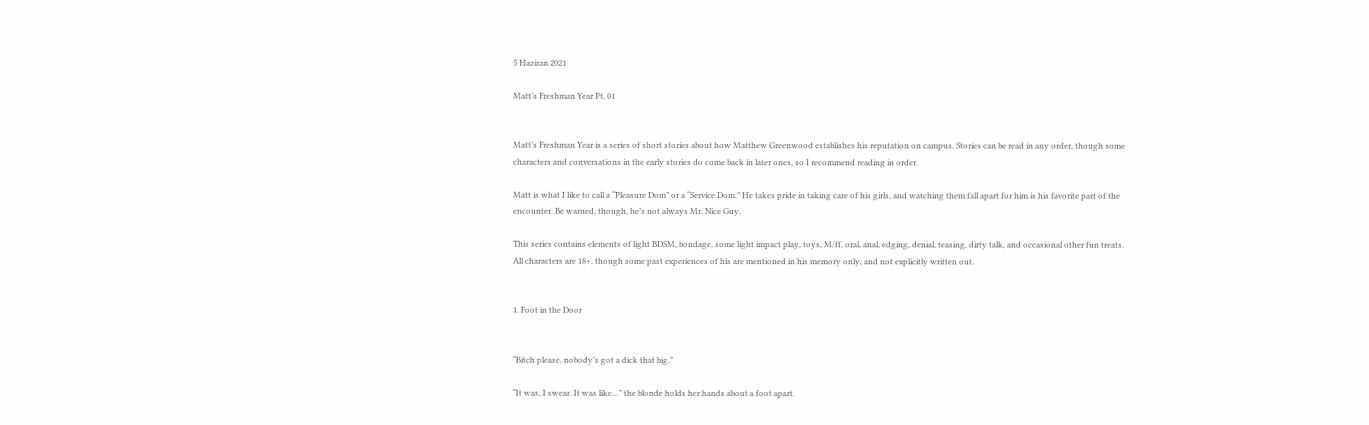5 Haziran 2021

Matt’s Freshman Year Pt. 01


Matt’s Freshman Year is a series of short stories about how Matthew Greenwood establishes his reputation on campus. Stories can be read in any order, though some characters and conversations in the early stories do come back in later ones, so I recommend reading in order.

Matt is what I like to call a “Pleasure Dom” or a “Service Dom.” He takes pride in taking care of his girls, and watching them fall apart for him is his favorite part of the encounter. Be warned, though, he’s not always Mr. Nice Guy.

This series contains elements of light BDSM, bondage, some light impact play, toys, M/ff, oral, anal, edging, denial, teasing, dirty talk, and occasional other fun treats. All characters are 18+, though some past experiences of his are mentioned in his memory only, and not explicitly written out.


1. Foot in the Door


“Bitch please, nobody’s got a dick that big.”

“It was, I swear. It was like…” the blonde holds her hands about a foot apart.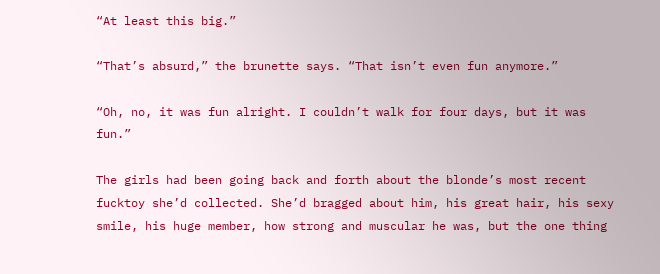“At least this big.”

“That’s absurd,” the brunette says. “That isn’t even fun anymore.”

“Oh, no, it was fun alright. I couldn’t walk for four days, but it was fun.”

The girls had been going back and forth about the blonde’s most recent fucktoy she’d collected. She’d bragged about him, his great hair, his sexy smile, his huge member, how strong and muscular he was, but the one thing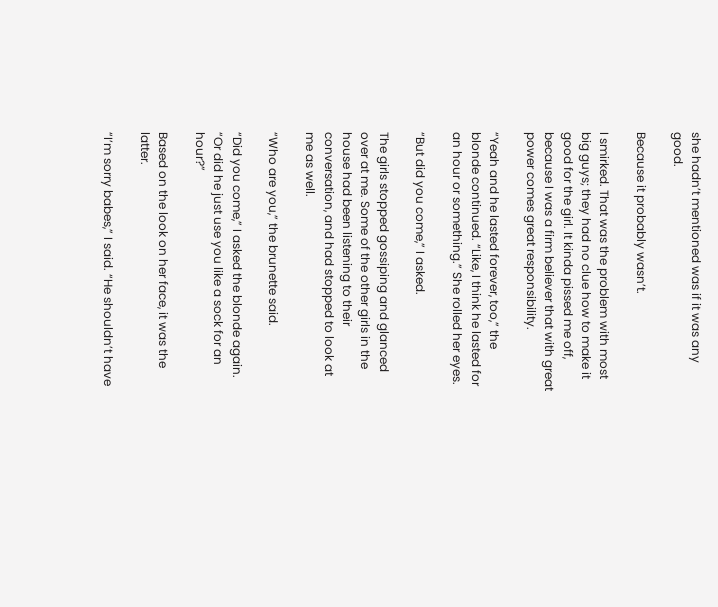she hadn’t mentioned was if it was any good.

Because it probably wasn’t.

I smirked. That was the problem with most big guys; they had no clue how to make it good for the girl. It kinda pissed me off, because I was a firm believer that with great power comes great responsibility.

“Yeah and he lasted forever, too,” the blonde continued. “Like, I think he lasted for an hour or something.” She rolled her eyes.

“But did you come,” I asked.

The girls stopped gossiping and glanced over at me. Some of the other girls in the house had been listening to their conversation, and had stopped to look at me as well.

“Who are you,” the brunette said.

“Did you come,” I asked the blonde again. “Or did he just use you like a sock for an hour?”

Based on the look on her face, it was the latter.

“I’m sorry babes,” I said. “He shouldn’t have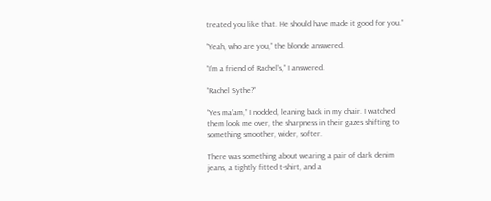treated you like that. He should have made it good for you.”

“Yeah, who are you,” the blonde answered.

“I’m a friend of Rachel’s,” I answered.

“Rachel Sythe?”

“Yes ma’am,” I nodded, leaning back in my chair. I watched them look me over, the sharpness in their gazes shifting to something smoother, wider, softer.

There was something about wearing a pair of dark denim jeans, a tightly fitted t-shirt, and a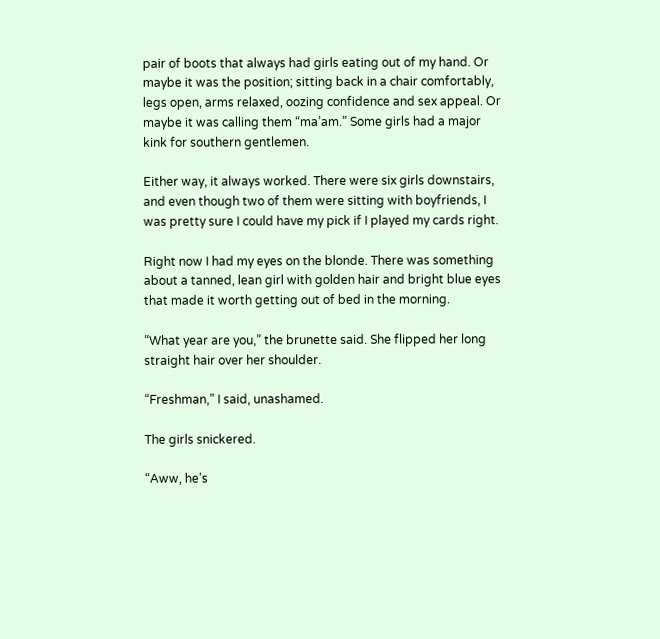pair of boots that always had girls eating out of my hand. Or maybe it was the position; sitting back in a chair comfortably, legs open, arms relaxed, oozing confidence and sex appeal. Or maybe it was calling them “ma’am.” Some girls had a major kink for southern gentlemen.

Either way, it always worked. There were six girls downstairs, and even though two of them were sitting with boyfriends, I was pretty sure I could have my pick if I played my cards right.

Right now I had my eyes on the blonde. There was something about a tanned, lean girl with golden hair and bright blue eyes that made it worth getting out of bed in the morning.

“What year are you,” the brunette said. She flipped her long straight hair over her shoulder.

“Freshman,” I said, unashamed.

The girls snickered.

“Aww, he’s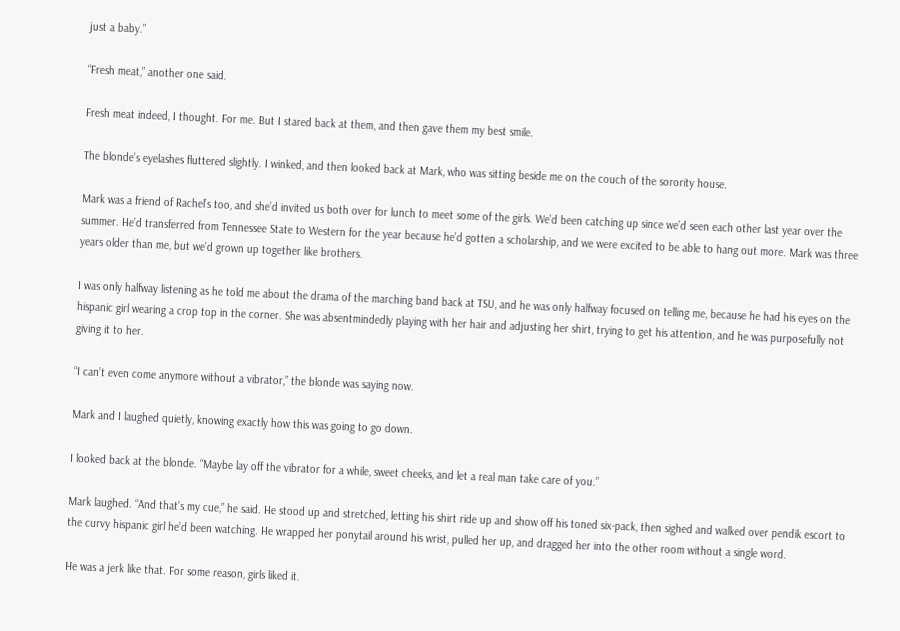just a baby.”

“Fresh meat,” another one said.

Fresh meat indeed, I thought. For me. But I stared back at them, and then gave them my best smile.

The blonde’s eyelashes fluttered slightly. I winked, and then looked back at Mark, who was sitting beside me on the couch of the sorority house.

Mark was a friend of Rachel’s too, and she’d invited us both over for lunch to meet some of the girls. We’d been catching up since we’d seen each other last year over the summer. He’d transferred from Tennessee State to Western for the year because he’d gotten a scholarship, and we were excited to be able to hang out more. Mark was three years older than me, but we’d grown up together like brothers.

I was only halfway listening as he told me about the drama of the marching band back at TSU, and he was only halfway focused on telling me, because he had his eyes on the hispanic girl wearing a crop top in the corner. She was absentmindedly playing with her hair and adjusting her shirt, trying to get his attention, and he was purposefully not giving it to her.

“I can’t even come anymore without a vibrator,” the blonde was saying now.

Mark and I laughed quietly, knowing exactly how this was going to go down.

I looked back at the blonde. “Maybe lay off the vibrator for a while, sweet cheeks, and let a real man take care of you.”

Mark laughed. “And that’s my cue,” he said. He stood up and stretched, letting his shirt ride up and show off his toned six-pack, then sighed and walked over pendik escort to the curvy hispanic girl he’d been watching. He wrapped her ponytail around his wrist, pulled her up, and dragged her into the other room without a single word.

He was a jerk like that. For some reason, girls liked it.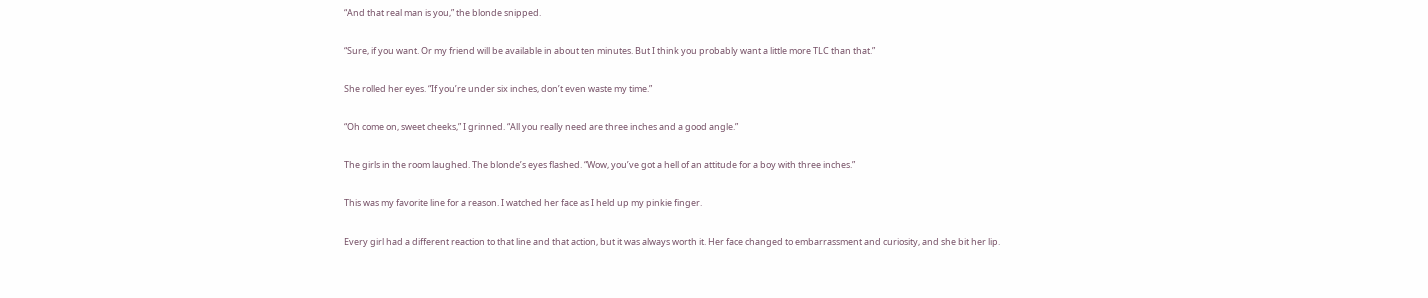“And that real man is you,” the blonde snipped.

“Sure, if you want. Or my friend will be available in about ten minutes. But I think you probably want a little more TLC than that.”

She rolled her eyes. “If you’re under six inches, don’t even waste my time.”

“Oh come on, sweet cheeks,” I grinned. “All you really need are three inches and a good angle.”

The girls in the room laughed. The blonde’s eyes flashed. “Wow, you’ve got a hell of an attitude for a boy with three inches.”

This was my favorite line for a reason. I watched her face as I held up my pinkie finger.

Every girl had a different reaction to that line and that action, but it was always worth it. Her face changed to embarrassment and curiosity, and she bit her lip.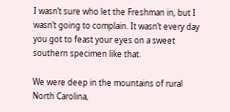I wasn’t sure who let the Freshman in, but I wasn’t going to complain. It wasn’t every day you got to feast your eyes on a sweet southern specimen like that.

We were deep in the mountains of rural North Carolina,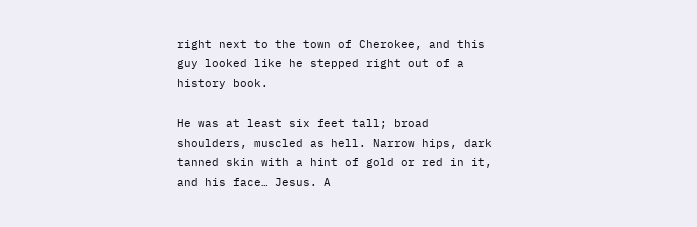right next to the town of Cherokee, and this guy looked like he stepped right out of a history book.

He was at least six feet tall; broad shoulders, muscled as hell. Narrow hips, dark tanned skin with a hint of gold or red in it, and his face… Jesus. A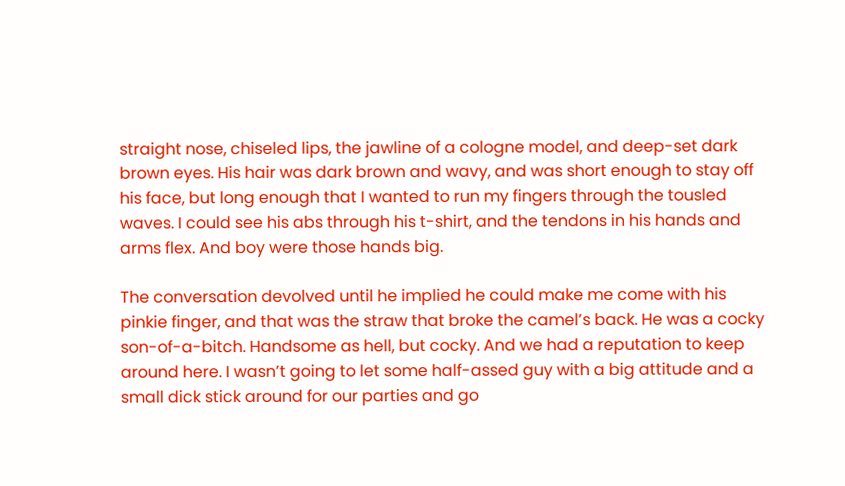straight nose, chiseled lips, the jawline of a cologne model, and deep-set dark brown eyes. His hair was dark brown and wavy, and was short enough to stay off his face, but long enough that I wanted to run my fingers through the tousled waves. I could see his abs through his t-shirt, and the tendons in his hands and arms flex. And boy were those hands big.

The conversation devolved until he implied he could make me come with his pinkie finger, and that was the straw that broke the camel’s back. He was a cocky son-of-a-bitch. Handsome as hell, but cocky. And we had a reputation to keep around here. I wasn’t going to let some half-assed guy with a big attitude and a small dick stick around for our parties and go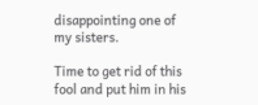disappointing one of my sisters.

Time to get rid of this fool and put him in his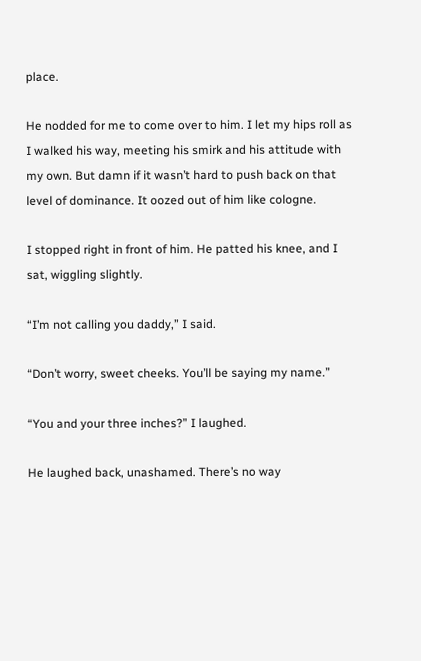place.

He nodded for me to come over to him. I let my hips roll as I walked his way, meeting his smirk and his attitude with my own. But damn if it wasn’t hard to push back on that level of dominance. It oozed out of him like cologne.

I stopped right in front of him. He patted his knee, and I sat, wiggling slightly.

“I’m not calling you daddy,” I said.

“Don’t worry, sweet cheeks. You’ll be saying my name.”

“You and your three inches?” I laughed.

He laughed back, unashamed. There’s no way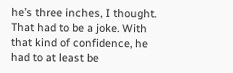he’s three inches, I thought. That had to be a joke. With that kind of confidence, he had to at least be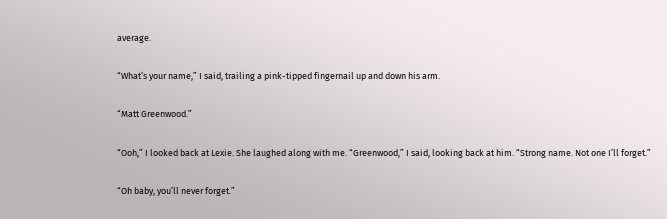average.

“What’s your name,” I said, trailing a pink-tipped fingernail up and down his arm.

“Matt Greenwood.”

“Ooh,” I looked back at Lexie. She laughed along with me. “Greenwood,” I said, looking back at him. “Strong name. Not one I’ll forget.”

“Oh baby, you’ll never forget.”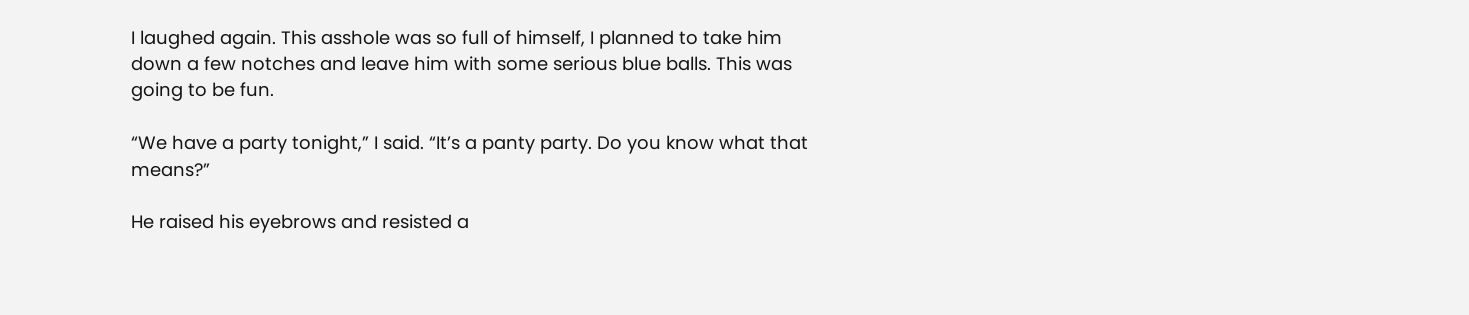I laughed again. This asshole was so full of himself, I planned to take him down a few notches and leave him with some serious blue balls. This was going to be fun.

“We have a party tonight,” I said. “It’s a panty party. Do you know what that means?”

He raised his eyebrows and resisted a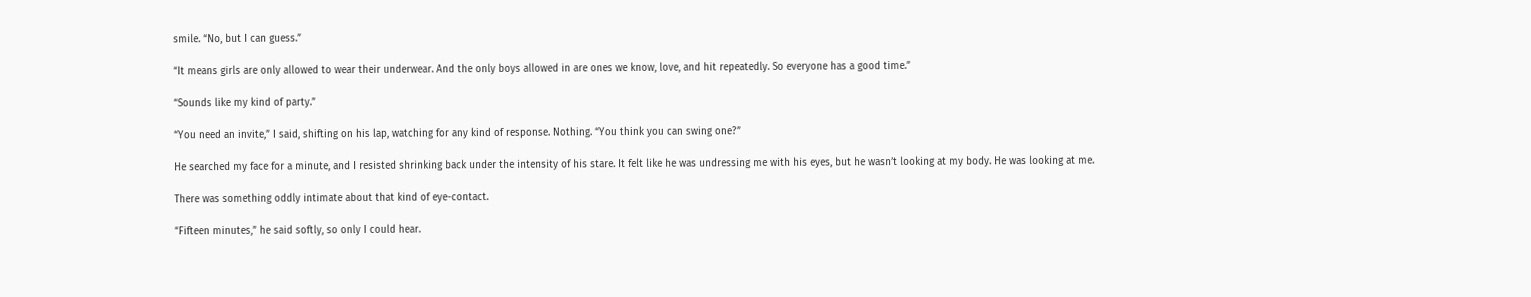smile. “No, but I can guess.”

“It means girls are only allowed to wear their underwear. And the only boys allowed in are ones we know, love, and hit repeatedly. So everyone has a good time.”

“Sounds like my kind of party.”

“You need an invite,” I said, shifting on his lap, watching for any kind of response. Nothing. “You think you can swing one?”

He searched my face for a minute, and I resisted shrinking back under the intensity of his stare. It felt like he was undressing me with his eyes, but he wasn’t looking at my body. He was looking at me.

There was something oddly intimate about that kind of eye-contact.

“Fifteen minutes,” he said softly, so only I could hear.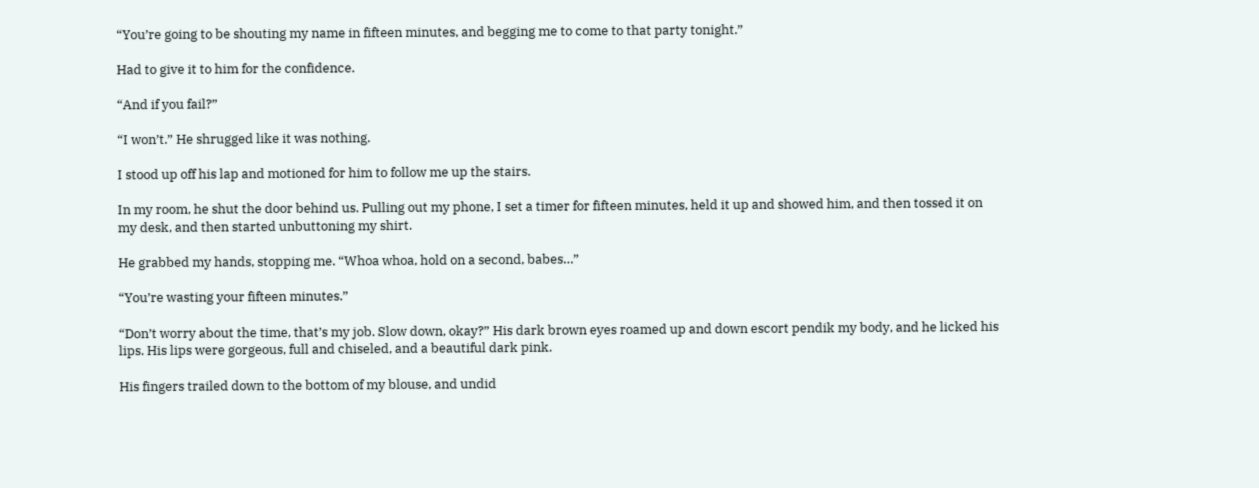“You’re going to be shouting my name in fifteen minutes, and begging me to come to that party tonight.”

Had to give it to him for the confidence.

“And if you fail?”

“I won’t.” He shrugged like it was nothing.

I stood up off his lap and motioned for him to follow me up the stairs.

In my room, he shut the door behind us. Pulling out my phone, I set a timer for fifteen minutes, held it up and showed him, and then tossed it on my desk, and then started unbuttoning my shirt.

He grabbed my hands, stopping me. “Whoa whoa, hold on a second, babes…”

“You’re wasting your fifteen minutes.”

“Don’t worry about the time, that’s my job. Slow down, okay?” His dark brown eyes roamed up and down escort pendik my body, and he licked his lips. His lips were gorgeous, full and chiseled, and a beautiful dark pink.

His fingers trailed down to the bottom of my blouse, and undid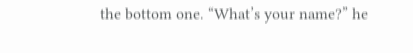the bottom one. “What’s your name?” he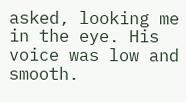asked, looking me in the eye. His voice was low and smooth.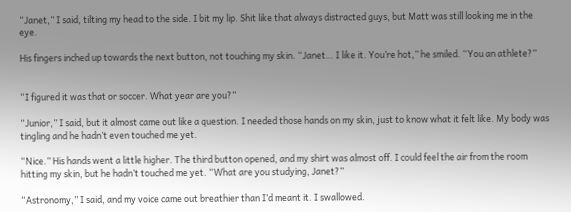“Janet,” I said, tilting my head to the side. I bit my lip. Shit like that always distracted guys, but Matt was still looking me in the eye.

His fingers inched up towards the next button, not touching my skin. “Janet… I like it. You’re hot,” he smiled. “You an athlete?”


“I figured it was that or soccer. What year are you?”

“Junior,” I said, but it almost came out like a question. I needed those hands on my skin, just to know what it felt like. My body was tingling and he hadn’t even touched me yet.

“Nice.” His hands went a little higher. The third button opened, and my shirt was almost off. I could feel the air from the room hitting my skin, but he hadn’t touched me yet. “What are you studying, Janet?”

“Astronomy,” I said, and my voice came out breathier than I’d meant it. I swallowed.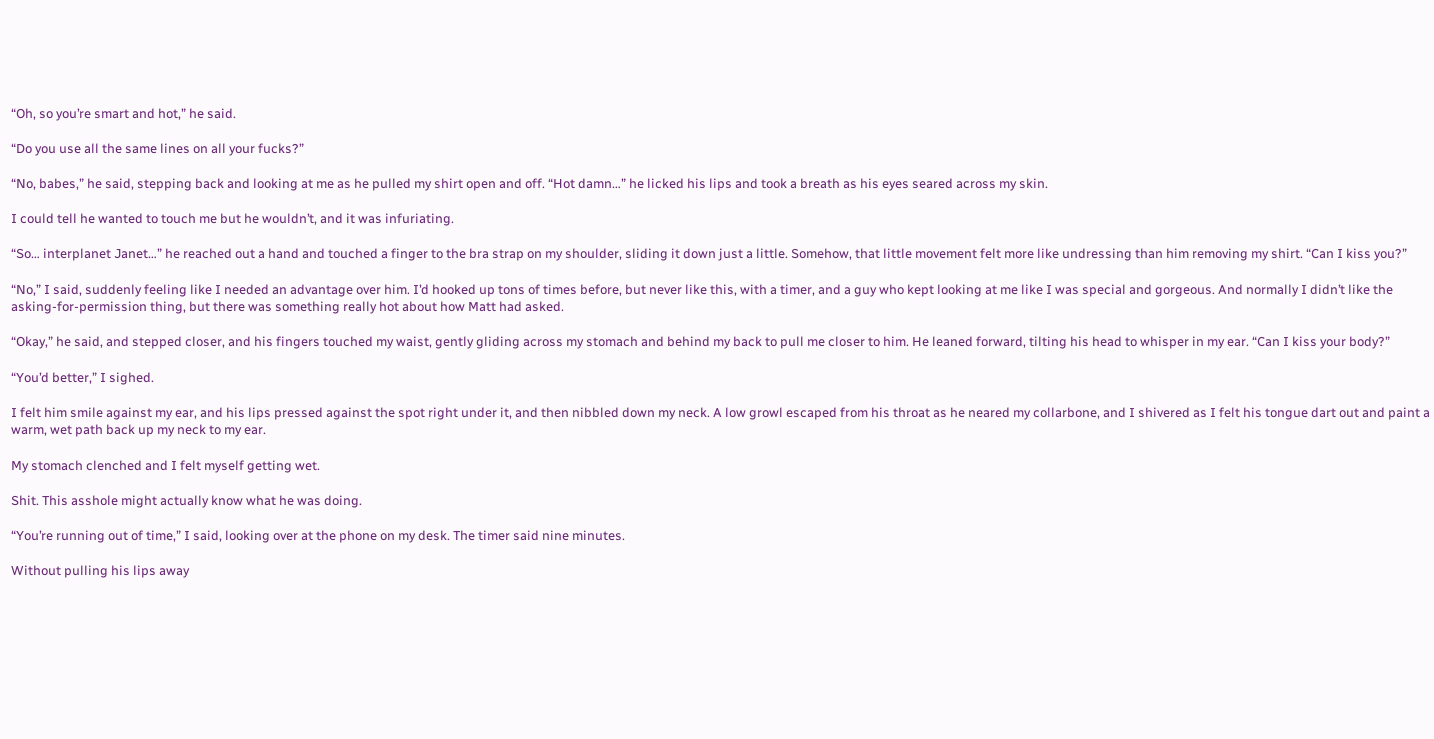“Oh, so you’re smart and hot,” he said.

“Do you use all the same lines on all your fucks?”

“No, babes,” he said, stepping back and looking at me as he pulled my shirt open and off. “Hot damn…” he licked his lips and took a breath as his eyes seared across my skin.

I could tell he wanted to touch me but he wouldn’t, and it was infuriating.

“So… interplanet Janet…” he reached out a hand and touched a finger to the bra strap on my shoulder, sliding it down just a little. Somehow, that little movement felt more like undressing than him removing my shirt. “Can I kiss you?”

“No,” I said, suddenly feeling like I needed an advantage over him. I’d hooked up tons of times before, but never like this, with a timer, and a guy who kept looking at me like I was special and gorgeous. And normally I didn’t like the asking-for-permission thing, but there was something really hot about how Matt had asked.

“Okay,” he said, and stepped closer, and his fingers touched my waist, gently gliding across my stomach and behind my back to pull me closer to him. He leaned forward, tilting his head to whisper in my ear. “Can I kiss your body?”

“You’d better,” I sighed.

I felt him smile against my ear, and his lips pressed against the spot right under it, and then nibbled down my neck. A low growl escaped from his throat as he neared my collarbone, and I shivered as I felt his tongue dart out and paint a warm, wet path back up my neck to my ear.

My stomach clenched and I felt myself getting wet.

Shit. This asshole might actually know what he was doing.

“You’re running out of time,” I said, looking over at the phone on my desk. The timer said nine minutes.

Without pulling his lips away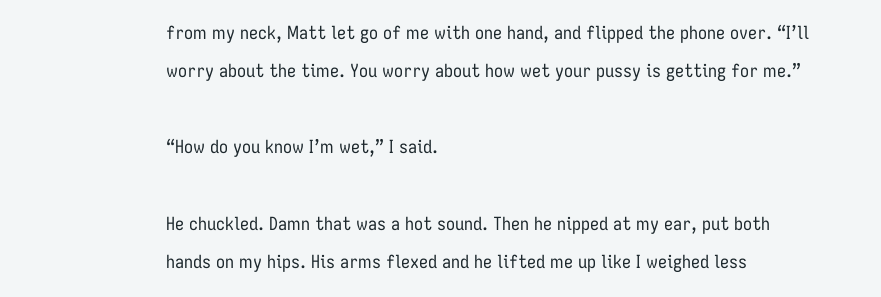from my neck, Matt let go of me with one hand, and flipped the phone over. “I’ll worry about the time. You worry about how wet your pussy is getting for me.”

“How do you know I’m wet,” I said.

He chuckled. Damn that was a hot sound. Then he nipped at my ear, put both hands on my hips. His arms flexed and he lifted me up like I weighed less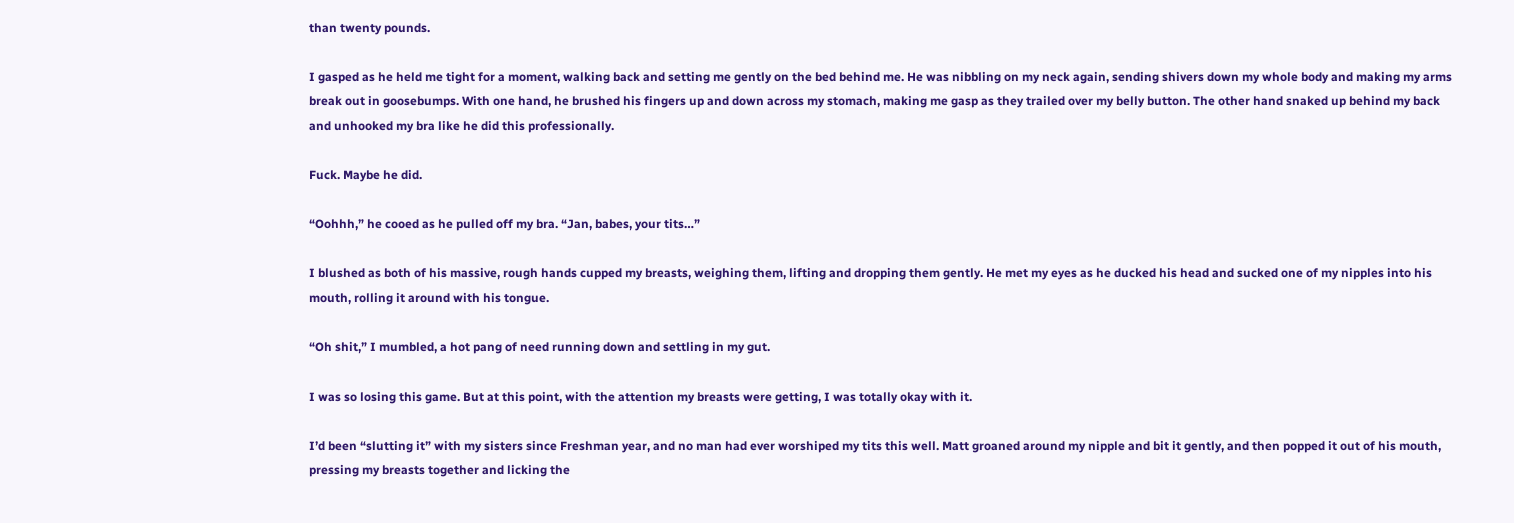than twenty pounds.

I gasped as he held me tight for a moment, walking back and setting me gently on the bed behind me. He was nibbling on my neck again, sending shivers down my whole body and making my arms break out in goosebumps. With one hand, he brushed his fingers up and down across my stomach, making me gasp as they trailed over my belly button. The other hand snaked up behind my back and unhooked my bra like he did this professionally.

Fuck. Maybe he did.

“Oohhh,” he cooed as he pulled off my bra. “Jan, babes, your tits…”

I blushed as both of his massive, rough hands cupped my breasts, weighing them, lifting and dropping them gently. He met my eyes as he ducked his head and sucked one of my nipples into his mouth, rolling it around with his tongue.

“Oh shit,” I mumbled, a hot pang of need running down and settling in my gut.

I was so losing this game. But at this point, with the attention my breasts were getting, I was totally okay with it.

I’d been “slutting it” with my sisters since Freshman year, and no man had ever worshiped my tits this well. Matt groaned around my nipple and bit it gently, and then popped it out of his mouth, pressing my breasts together and licking the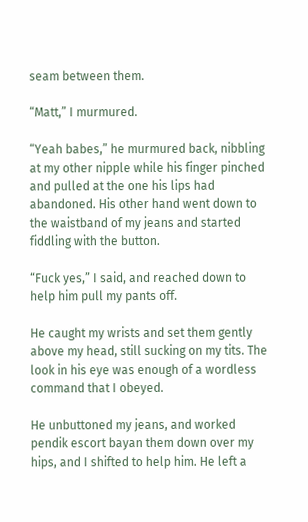seam between them.

“Matt,” I murmured.

“Yeah babes,” he murmured back, nibbling at my other nipple while his finger pinched and pulled at the one his lips had abandoned. His other hand went down to the waistband of my jeans and started fiddling with the button.

“Fuck yes,” I said, and reached down to help him pull my pants off.

He caught my wrists and set them gently above my head, still sucking on my tits. The look in his eye was enough of a wordless command that I obeyed.

He unbuttoned my jeans, and worked pendik escort bayan them down over my hips, and I shifted to help him. He left a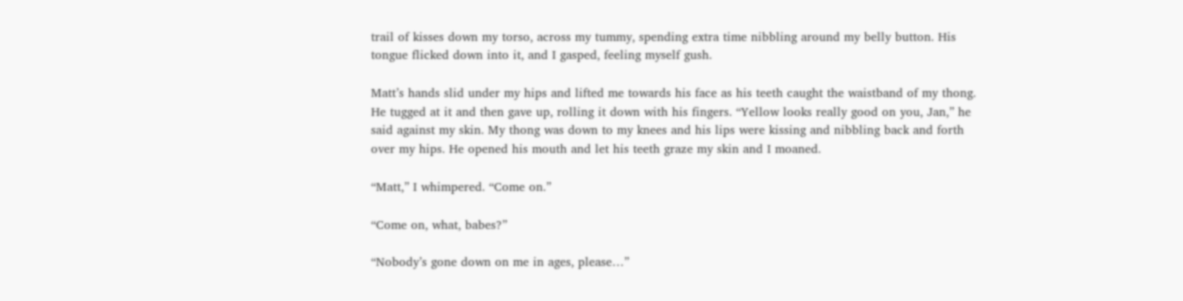trail of kisses down my torso, across my tummy, spending extra time nibbling around my belly button. His tongue flicked down into it, and I gasped, feeling myself gush.

Matt’s hands slid under my hips and lifted me towards his face as his teeth caught the waistband of my thong. He tugged at it and then gave up, rolling it down with his fingers. “Yellow looks really good on you, Jan,” he said against my skin. My thong was down to my knees and his lips were kissing and nibbling back and forth over my hips. He opened his mouth and let his teeth graze my skin and I moaned.

“Matt,” I whimpered. “Come on.”

“Come on, what, babes?”

“Nobody’s gone down on me in ages, please…”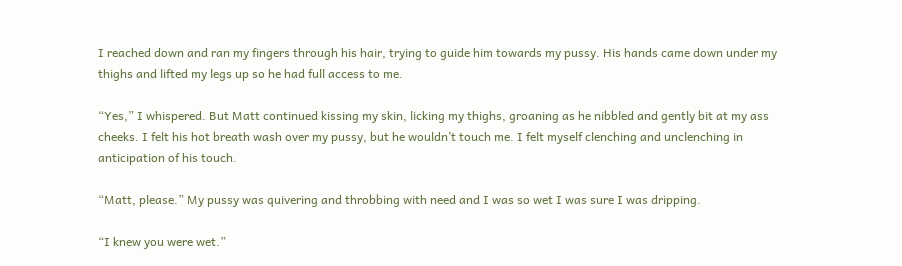I reached down and ran my fingers through his hair, trying to guide him towards my pussy. His hands came down under my thighs and lifted my legs up so he had full access to me.

“Yes,” I whispered. But Matt continued kissing my skin, licking my thighs, groaning as he nibbled and gently bit at my ass cheeks. I felt his hot breath wash over my pussy, but he wouldn’t touch me. I felt myself clenching and unclenching in anticipation of his touch.

“Matt, please.” My pussy was quivering and throbbing with need and I was so wet I was sure I was dripping.

“I knew you were wet.”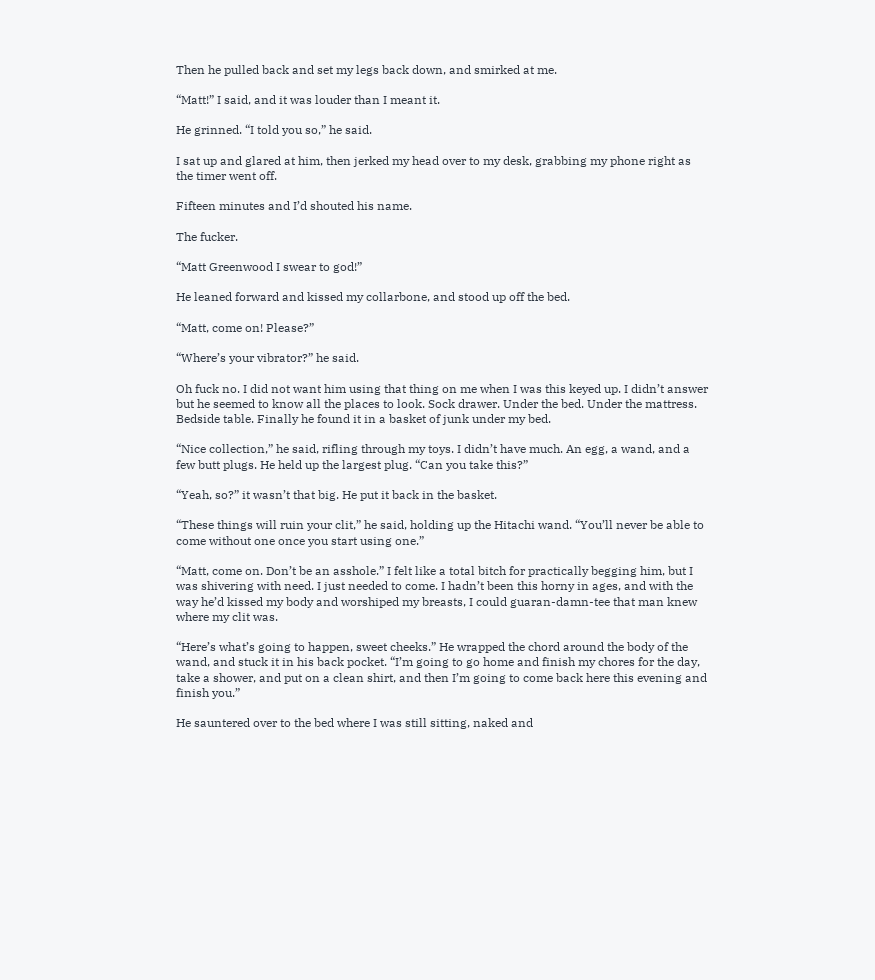Then he pulled back and set my legs back down, and smirked at me.

“Matt!” I said, and it was louder than I meant it.

He grinned. “I told you so,” he said.

I sat up and glared at him, then jerked my head over to my desk, grabbing my phone right as the timer went off.

Fifteen minutes and I’d shouted his name.

The fucker.

“Matt Greenwood I swear to god!”

He leaned forward and kissed my collarbone, and stood up off the bed.

“Matt, come on! Please?”

“Where’s your vibrator?” he said.

Oh fuck no. I did not want him using that thing on me when I was this keyed up. I didn’t answer but he seemed to know all the places to look. Sock drawer. Under the bed. Under the mattress. Bedside table. Finally he found it in a basket of junk under my bed.

“Nice collection,” he said, rifling through my toys. I didn’t have much. An egg, a wand, and a few butt plugs. He held up the largest plug. “Can you take this?”

“Yeah, so?” it wasn’t that big. He put it back in the basket.

“These things will ruin your clit,” he said, holding up the Hitachi wand. “You’ll never be able to come without one once you start using one.”

“Matt, come on. Don’t be an asshole.” I felt like a total bitch for practically begging him, but I was shivering with need. I just needed to come. I hadn’t been this horny in ages, and with the way he’d kissed my body and worshiped my breasts, I could guaran-damn-tee that man knew where my clit was.

“Here’s what’s going to happen, sweet cheeks.” He wrapped the chord around the body of the wand, and stuck it in his back pocket. “I’m going to go home and finish my chores for the day, take a shower, and put on a clean shirt, and then I’m going to come back here this evening and finish you.”

He sauntered over to the bed where I was still sitting, naked and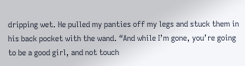dripping wet. He pulled my panties off my legs and stuck them in his back pocket with the wand. “And while I’m gone, you’re going to be a good girl, and not touch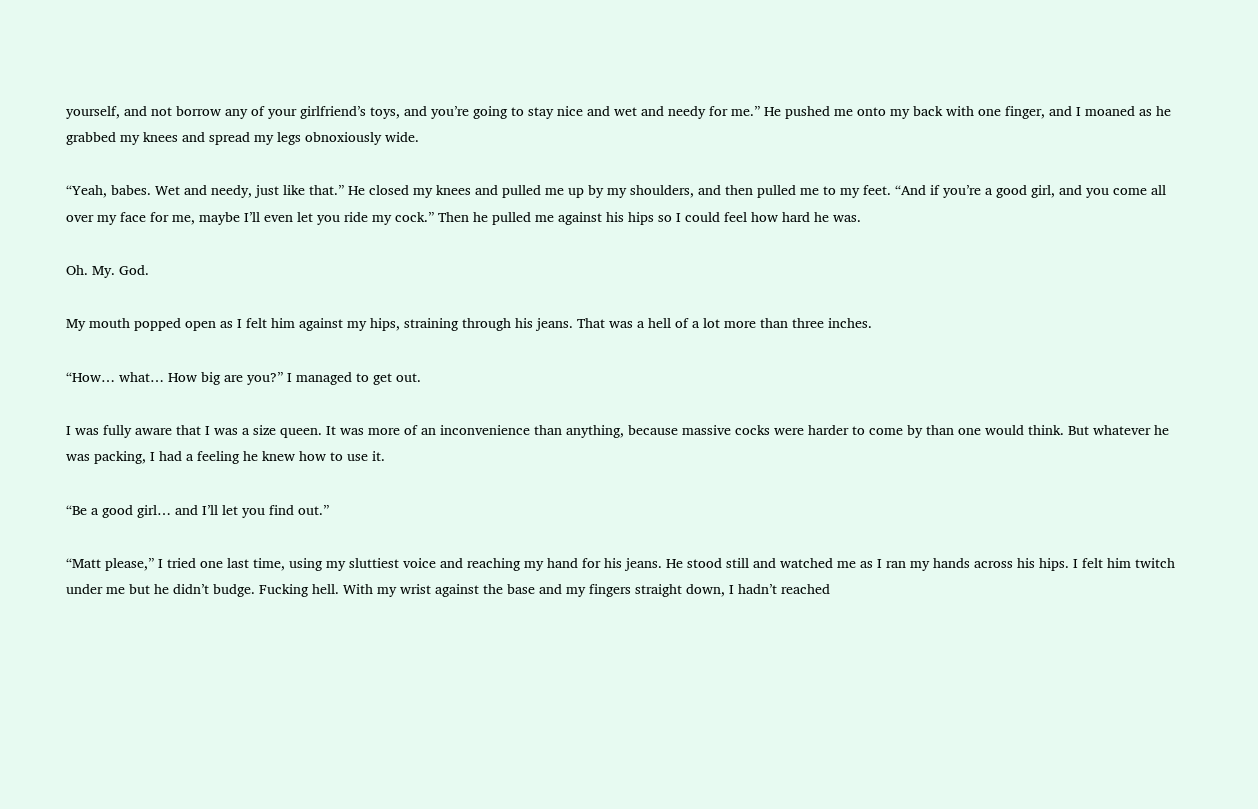yourself, and not borrow any of your girlfriend’s toys, and you’re going to stay nice and wet and needy for me.” He pushed me onto my back with one finger, and I moaned as he grabbed my knees and spread my legs obnoxiously wide.

“Yeah, babes. Wet and needy, just like that.” He closed my knees and pulled me up by my shoulders, and then pulled me to my feet. “And if you’re a good girl, and you come all over my face for me, maybe I’ll even let you ride my cock.” Then he pulled me against his hips so I could feel how hard he was.

Oh. My. God.

My mouth popped open as I felt him against my hips, straining through his jeans. That was a hell of a lot more than three inches.

“How… what… How big are you?” I managed to get out.

I was fully aware that I was a size queen. It was more of an inconvenience than anything, because massive cocks were harder to come by than one would think. But whatever he was packing, I had a feeling he knew how to use it.

“Be a good girl… and I’ll let you find out.”

“Matt please,” I tried one last time, using my sluttiest voice and reaching my hand for his jeans. He stood still and watched me as I ran my hands across his hips. I felt him twitch under me but he didn’t budge. Fucking hell. With my wrist against the base and my fingers straight down, I hadn’t reached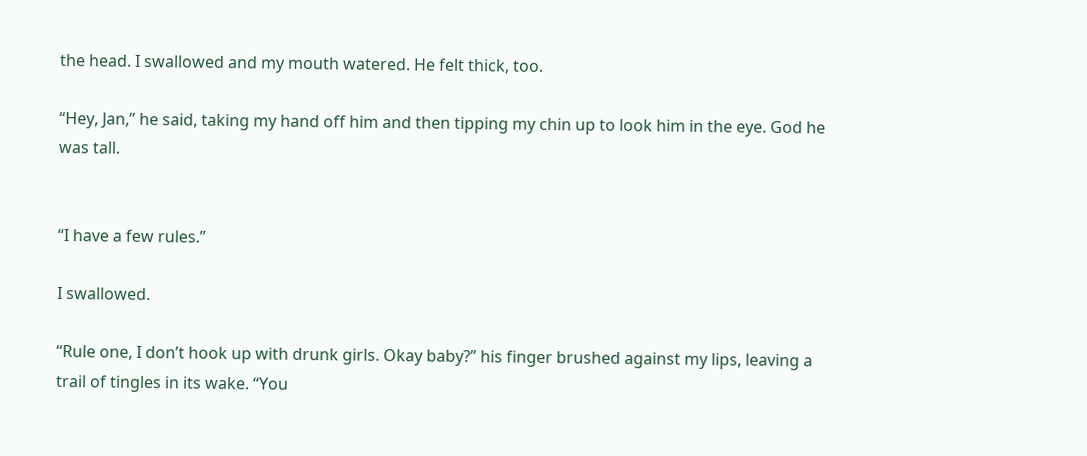the head. I swallowed and my mouth watered. He felt thick, too.

“Hey, Jan,” he said, taking my hand off him and then tipping my chin up to look him in the eye. God he was tall.


“I have a few rules.”

I swallowed.

“Rule one, I don’t hook up with drunk girls. Okay baby?” his finger brushed against my lips, leaving a trail of tingles in its wake. “You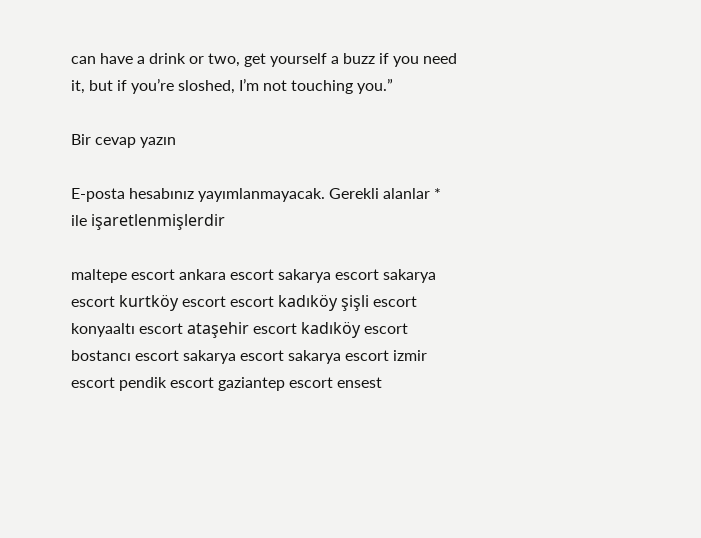can have a drink or two, get yourself a buzz if you need it, but if you’re sloshed, I’m not touching you.”

Bir cevap yazın

E-posta hesabınız yayımlanmayacak. Gerekli alanlar * ile işaretlenmişlerdir

maltepe escort ankara escort sakarya escort sakarya escort kurtköy escort escort kadıköy şişli escort konyaaltı escort ataşehir escort kadıköy escort bostancı escort sakarya escort sakarya escort izmir escort pendik escort gaziantep escort ensest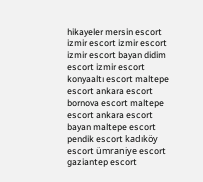hikayeler mersin escort izmir escort izmir escort izmir escort bayan didim escort izmir escort konyaaltı escort maltepe escort ankara escort bornova escort maltepe escort ankara escort bayan maltepe escort pendik escort kadıköy escort ümraniye escort gaziantep escort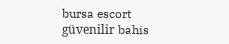bursa escort güvenilir bahis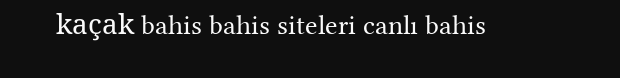kaçak bahis bahis siteleri canlı bahis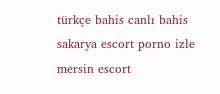türkçe bahis canlı bahis sakarya escort porno izle mersin escort